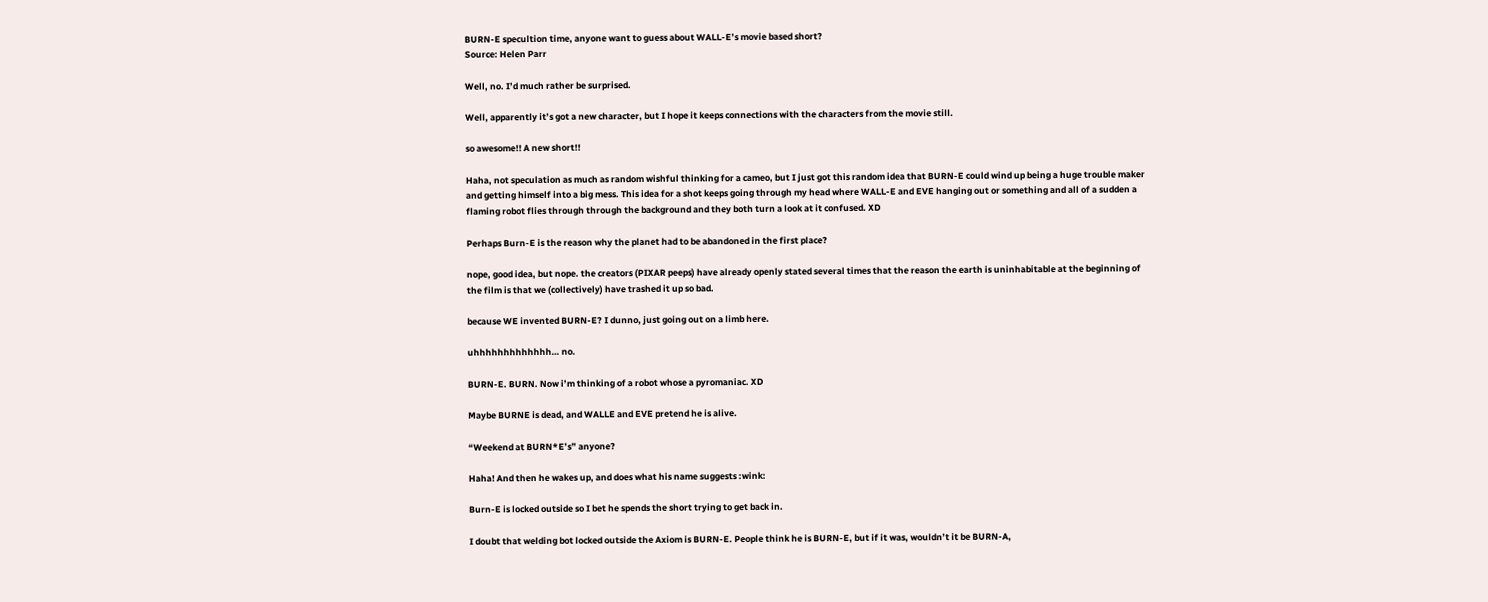BURN-E specultion time, anyone want to guess about WALL-E’s movie based short?
Source: Helen Parr

Well, no. I’d much rather be surprised.

Well, apparently it’s got a new character, but I hope it keeps connections with the characters from the movie still.

so awesome!! A new short!!

Haha, not speculation as much as random wishful thinking for a cameo, but I just got this random idea that BURN-E could wind up being a huge trouble maker and getting himself into a big mess. This idea for a shot keeps going through my head where WALL-E and EVE hanging out or something and all of a sudden a flaming robot flies through through the background and they both turn a look at it confused. XD

Perhaps Burn-E is the reason why the planet had to be abandoned in the first place?

nope, good idea, but nope. the creators (PIXAR peeps) have already openly stated several times that the reason the earth is uninhabitable at the beginning of the film is that we (collectively) have trashed it up so bad.

because WE invented BURN-E? I dunno, just going out on a limb here.

uhhhhhhhhhhhhh… no.

BURN-E. BURN. Now i’m thinking of a robot whose a pyromaniac. XD

Maybe BURNE is dead, and WALLE and EVE pretend he is alive.

“Weekend at BURN*E’s” anyone?

Haha! And then he wakes up, and does what his name suggests :wink:

Burn-E is locked outside so I bet he spends the short trying to get back in.

I doubt that welding bot locked outside the Axiom is BURN-E. People think he is BURN-E, but if it was, wouldn’t it be BURN-A,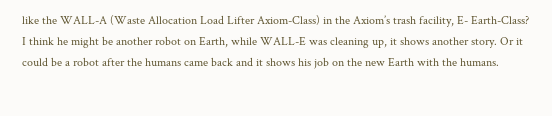like the WALL-A (Waste Allocation Load Lifter Axiom-Class) in the Axiom’s trash facility, E- Earth-Class? I think he might be another robot on Earth, while WALL-E was cleaning up, it shows another story. Or it could be a robot after the humans came back and it shows his job on the new Earth with the humans.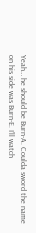Yeah… he should be Burn-A. Coulda sword the name on his side was Burn-E. I’ll watch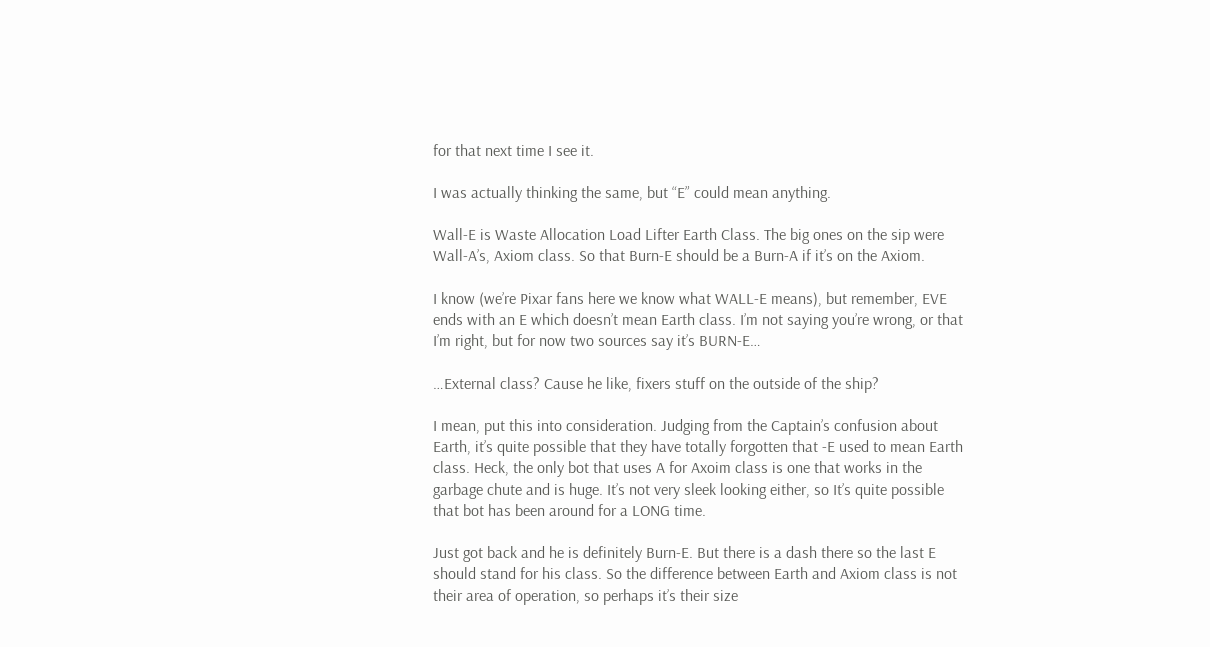for that next time I see it.

I was actually thinking the same, but “E” could mean anything.

Wall-E is Waste Allocation Load Lifter Earth Class. The big ones on the sip were Wall-A’s, Axiom class. So that Burn-E should be a Burn-A if it’s on the Axiom.

I know (we’re Pixar fans here we know what WALL-E means), but remember, EVE ends with an E which doesn’t mean Earth class. I’m not saying you’re wrong, or that I’m right, but for now two sources say it’s BURN-E…

…External class? Cause he like, fixers stuff on the outside of the ship?

I mean, put this into consideration. Judging from the Captain’s confusion about Earth, it’s quite possible that they have totally forgotten that -E used to mean Earth class. Heck, the only bot that uses A for Axoim class is one that works in the garbage chute and is huge. It’s not very sleek looking either, so It’s quite possible that bot has been around for a LONG time.

Just got back and he is definitely Burn-E. But there is a dash there so the last E should stand for his class. So the difference between Earth and Axiom class is not their area of operation, so perhaps it’s their size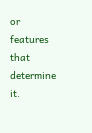or features that determine it.